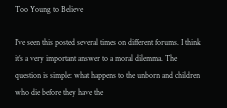Too Young to Believe

I’ve seen this posted several times on different forums. I think it’s a very important answer to a moral dilemma. The question is simple: what happens to the unborn and children who die before they have the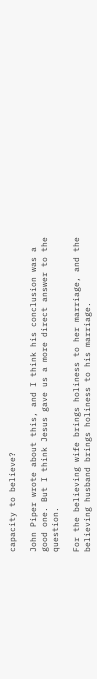capacity to believe?

John Piper wrote about this, and I think his conclusion was a good one. But I think Jesus gave us a more direct answer to the question.

For the believing wife brings holiness to her marriage, and the believing husband brings holiness to his marriage.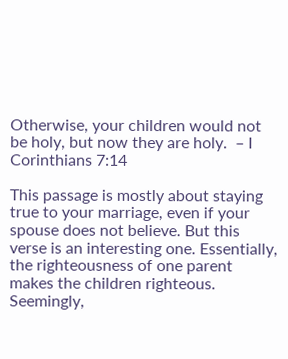Otherwise, your children would not be holy, but now they are holy.  – I Corinthians 7:14

This passage is mostly about staying true to your marriage, even if your spouse does not believe. But this verse is an interesting one. Essentially, the righteousness of one parent makes the children righteous. Seemingly,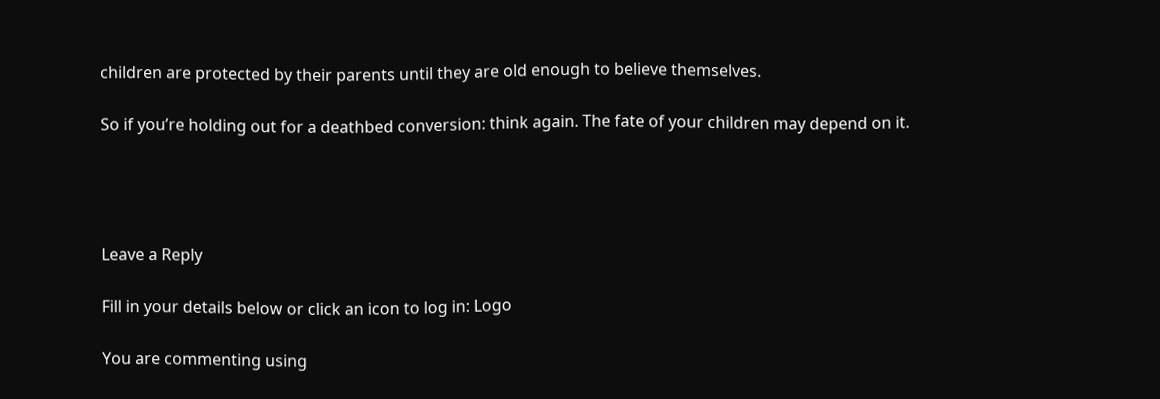children are protected by their parents until they are old enough to believe themselves.

So if you’re holding out for a deathbed conversion: think again. The fate of your children may depend on it.




Leave a Reply

Fill in your details below or click an icon to log in: Logo

You are commenting using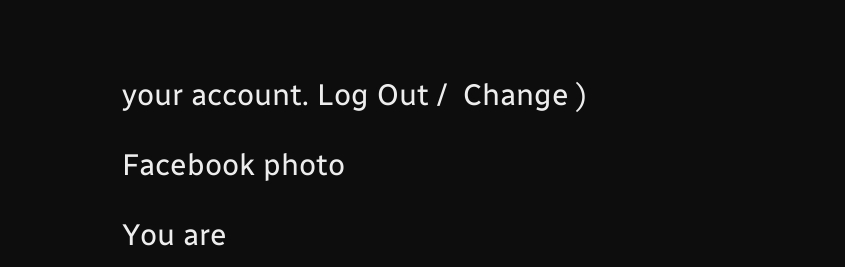your account. Log Out /  Change )

Facebook photo

You are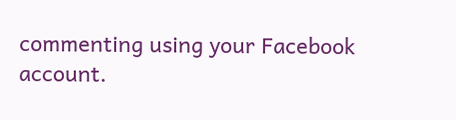commenting using your Facebook account.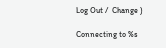Log Out /  Change )

Connecting to %s